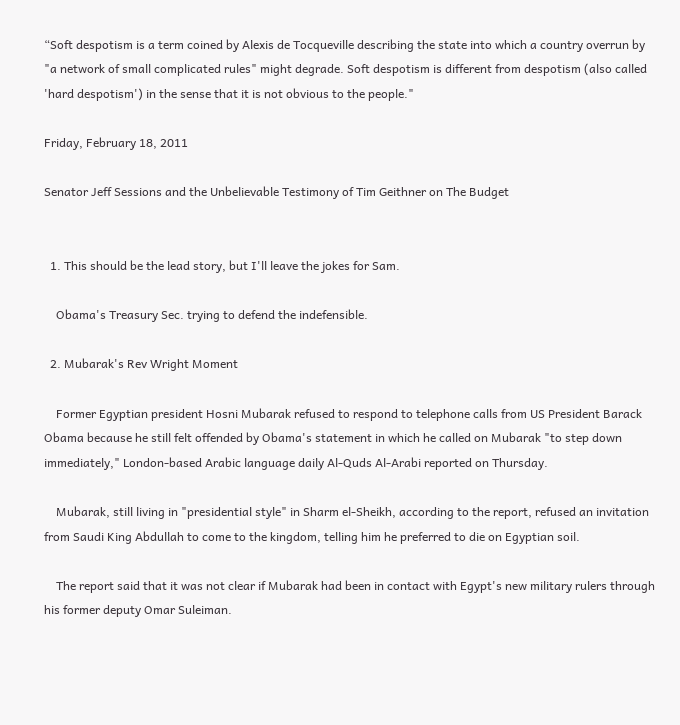“Soft despotism is a term coined by Alexis de Tocqueville describing the state into which a country overrun by "a network of small complicated rules" might degrade. Soft despotism is different from despotism (also called 'hard despotism') in the sense that it is not obvious to the people."

Friday, February 18, 2011

Senator Jeff Sessions and the Unbelievable Testimony of Tim Geithner on The Budget


  1. This should be the lead story, but I'll leave the jokes for Sam.

    Obama's Treasury Sec. trying to defend the indefensible.

  2. Mubarak's Rev Wright Moment

    Former Egyptian president Hosni Mubarak refused to respond to telephone calls from US President Barack Obama because he still felt offended by Obama's statement in which he called on Mubarak "to step down immediately," London-based Arabic language daily Al-Quds Al-Arabi reported on Thursday.

    Mubarak, still living in "presidential style" in Sharm el-Sheikh, according to the report, refused an invitation from Saudi King Abdullah to come to the kingdom, telling him he preferred to die on Egyptian soil.

    The report said that it was not clear if Mubarak had been in contact with Egypt's new military rulers through his former deputy Omar Suleiman.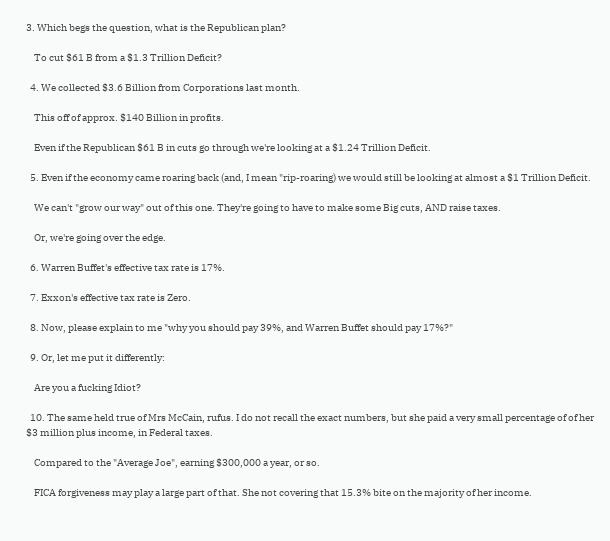3. Which begs the question, what is the Republican plan?

    To cut $61 B from a $1.3 Trillion Deficit?

  4. We collected $3.6 Billion from Corporations last month.

    This off of approx. $140 Billion in profits.

    Even if the Republican $61 B in cuts go through we're looking at a $1.24 Trillion Deficit.

  5. Even if the economy came roaring back (and, I mean "rip-roaring) we would still be looking at almost a $1 Trillion Deficit.

    We can't "grow our way" out of this one. They're going to have to make some Big cuts, AND raise taxes.

    Or, we're going over the edge.

  6. Warren Buffet's effective tax rate is 17%.

  7. Exxon's effective tax rate is Zero.

  8. Now, please explain to me "why you should pay 39%, and Warren Buffet should pay 17%?"

  9. Or, let me put it differently:

    Are you a fucking Idiot?

  10. The same held true of Mrs McCain, rufus. I do not recall the exact numbers, but she paid a very small percentage of of her $3 million plus income, in Federal taxes.

    Compared to the "Average Joe", earning $300,000 a year, or so.

    FICA forgiveness may play a large part of that. She not covering that 15.3% bite on the majority of her income.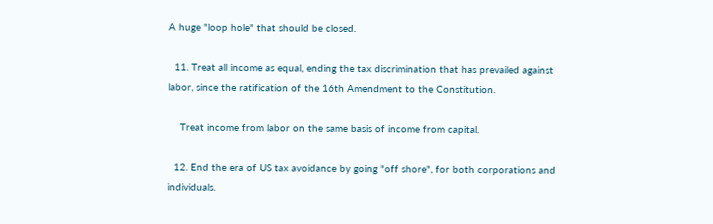A huge "loop hole" that should be closed.

  11. Treat all income as equal, ending the tax discrimination that has prevailed against labor, since the ratification of the 16th Amendment to the Constitution.

    Treat income from labor on the same basis of income from capital.

  12. End the era of US tax avoidance by going "off shore", for both corporations and individuals.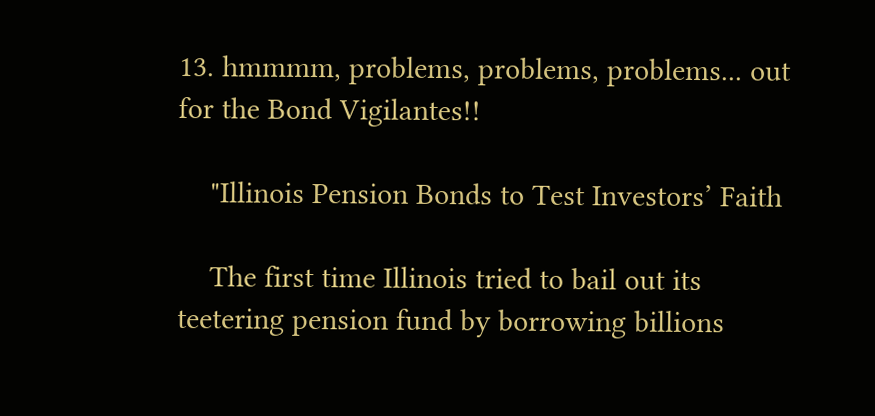13. hmmmm, problems, problems, problems... out for the Bond Vigilantes!!

    "Illinois Pension Bonds to Test Investors’ Faith

    The first time Illinois tried to bail out its teetering pension fund by borrowing billions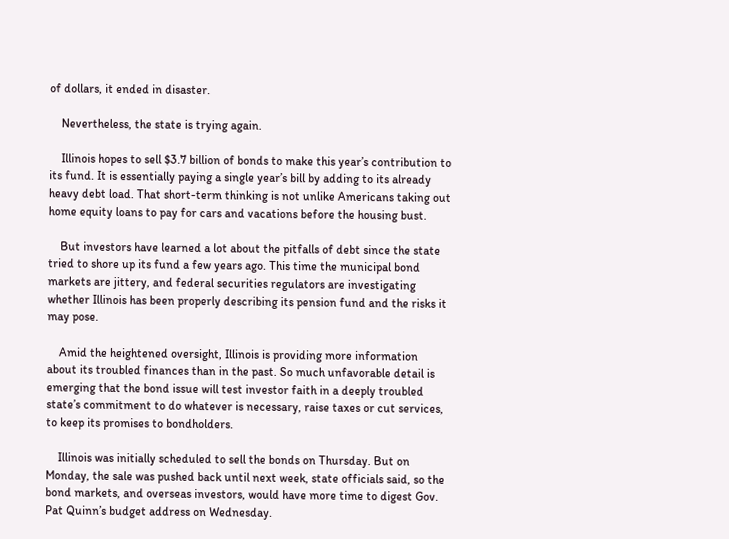of dollars, it ended in disaster.

    Nevertheless, the state is trying again.

    Illinois hopes to sell $3.7 billion of bonds to make this year’s contribution to its fund. It is essentially paying a single year’s bill by adding to its already heavy debt load. That short-term thinking is not unlike Americans taking out home equity loans to pay for cars and vacations before the housing bust.

    But investors have learned a lot about the pitfalls of debt since the state tried to shore up its fund a few years ago. This time the municipal bond markets are jittery, and federal securities regulators are investigating whether Illinois has been properly describing its pension fund and the risks it may pose.

    Amid the heightened oversight, Illinois is providing more information about its troubled finances than in the past. So much unfavorable detail is emerging that the bond issue will test investor faith in a deeply troubled state’s commitment to do whatever is necessary, raise taxes or cut services, to keep its promises to bondholders.

    Illinois was initially scheduled to sell the bonds on Thursday. But on Monday, the sale was pushed back until next week, state officials said, so the bond markets, and overseas investors, would have more time to digest Gov. Pat Quinn’s budget address on Wednesday.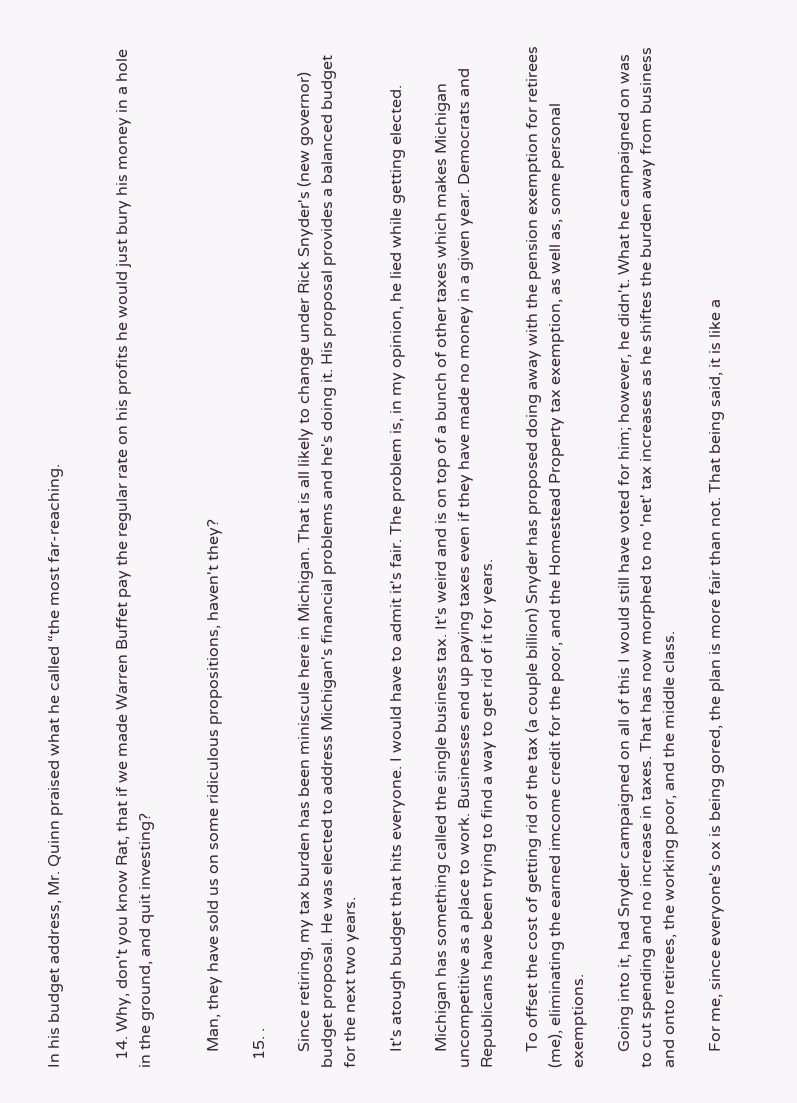In his budget address, Mr. Quinn praised what he called “the most far-reaching.


  14. Why, don't you know Rat, that if we made Warren Buffet pay the regular rate on his profits he would just bury his money in a hole in the ground, and quit investing?


    Man, they have sold us on some ridiculous propositions, haven't they?

  15. .

    Since retiring, my tax burden has been miniscule here in Michigan. That is all likely to change under Rick Snyder's (new governor) budget proposal. He was elected to address Michigan's financial problems and he's doing it. His proposal provides a balanced budget for the next two years.

    It's atough budget that hits everyone. I would have to admit it's fair. The problem is, in my opinion, he lied while getting elected.

    Michigan has something called the single business tax. It's weird and is on top of a bunch of other taxes which makes Michigan uncompetitive as a place to work. Businesses end up paying taxes even if they have made no money in a given year. Democrats and Republicans have been trying to find a way to get rid of it for years.

    To offset the cost of getting rid of the tax (a couple billion) Snyder has proposed doing away with the pension exemption for retirees (me), eliminating the earned imcome credit for the poor, and the Homestead Property tax exemption, as well as, some personal exemptions.

    Going into it, had Snyder campaigned on all of this I would still have voted for him; however, he didn't. What he campaigned on was to cut spending and no increase in taxes. That has now morphed to no 'net' tax increases as he shiftes the burden away from business and onto retirees, the working poor, and the middle class.

    For me, since everyone's ox is being gored, the plan is more fair than not. That being said, it is like a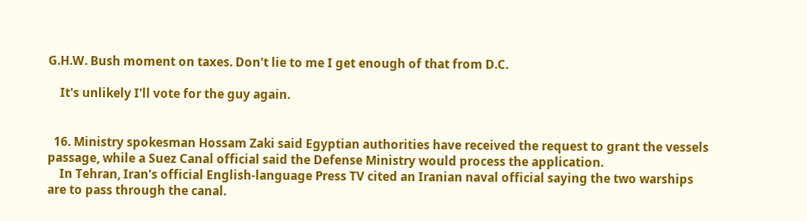G.H.W. Bush moment on taxes. Don't lie to me I get enough of that from D.C.

    It's unlikely I'll vote for the guy again.


  16. Ministry spokesman Hossam Zaki said Egyptian authorities have received the request to grant the vessels passage, while a Suez Canal official said the Defense Ministry would process the application.
    In Tehran, Iran's official English-language Press TV cited an Iranian naval official saying the two warships are to pass through the canal.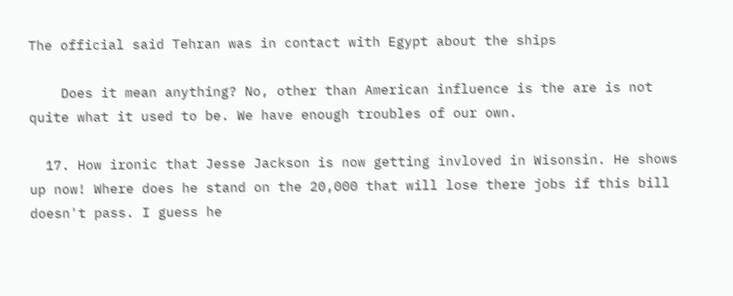The official said Tehran was in contact with Egypt about the ships

    Does it mean anything? No, other than American influence is the are is not quite what it used to be. We have enough troubles of our own.

  17. How ironic that Jesse Jackson is now getting invloved in Wisonsin. He shows up now! Where does he stand on the 20,000 that will lose there jobs if this bill doesn't pass. I guess he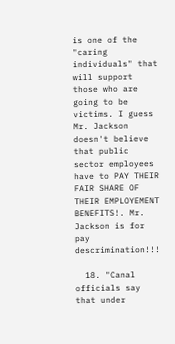is one of the "caring individuals" that will support those who are going to be victims. I guess Mr. Jackson doesn't believe that public sector employees have to PAY THEIR FAIR SHARE OF THEIR EMPLOYEMENT BENEFITS!. Mr. Jackson is for pay descrimination!!!

  18. "Canal officials say that under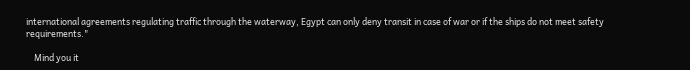international agreements regulating traffic through the waterway, Egypt can only deny transit in case of war or if the ships do not meet safety requirements."

    Mind you it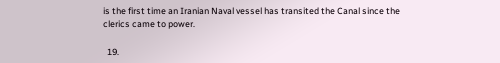is the first time an Iranian Naval vessel has transited the Canal since the clerics came to power.

  19.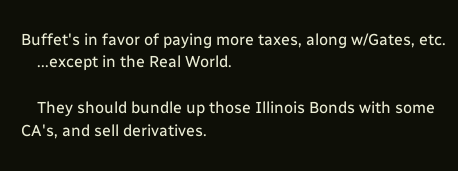Buffet's in favor of paying more taxes, along w/Gates, etc.
    ...except in the Real World.

    They should bundle up those Illinois Bonds with some CA's, and sell derivatives.